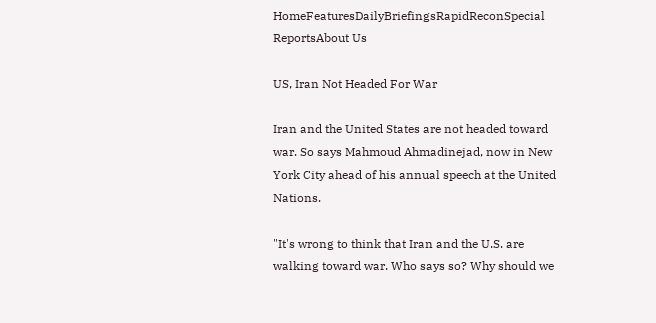HomeFeaturesDailyBriefingsRapidReconSpecial ReportsAbout Us

US, Iran Not Headed For War

Iran and the United States are not headed toward war. So says Mahmoud Ahmadinejad, now in New York City ahead of his annual speech at the United Nations.

"It's wrong to think that Iran and the U.S. are walking toward war. Who says so? Why should we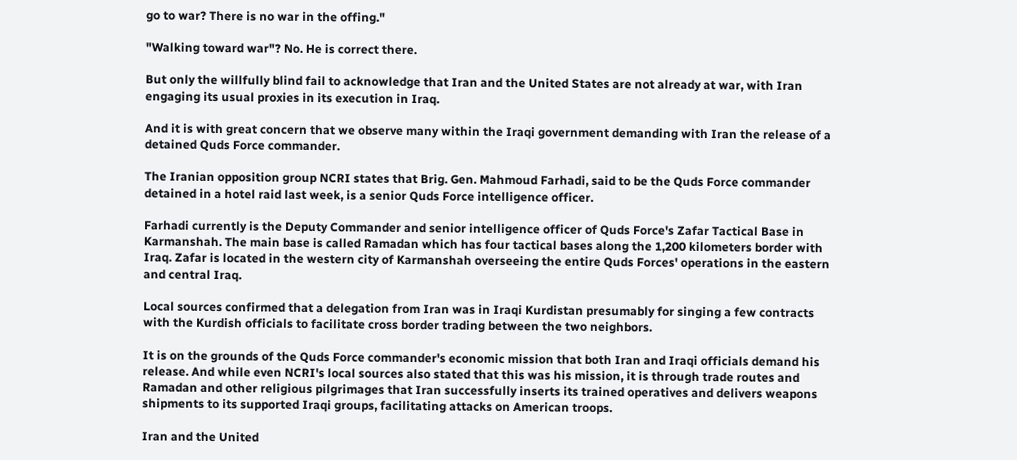go to war? There is no war in the offing."

"Walking toward war"? No. He is correct there.

But only the willfully blind fail to acknowledge that Iran and the United States are not already at war, with Iran engaging its usual proxies in its execution in Iraq.

And it is with great concern that we observe many within the Iraqi government demanding with Iran the release of a detained Quds Force commander.

The Iranian opposition group NCRI states that Brig. Gen. Mahmoud Farhadi, said to be the Quds Force commander detained in a hotel raid last week, is a senior Quds Force intelligence officer.

Farhadi currently is the Deputy Commander and senior intelligence officer of Quds Force's Zafar Tactical Base in Karmanshah. The main base is called Ramadan which has four tactical bases along the 1,200 kilometers border with Iraq. Zafar is located in the western city of Karmanshah overseeing the entire Quds Forces' operations in the eastern and central Iraq.

Local sources confirmed that a delegation from Iran was in Iraqi Kurdistan presumably for singing a few contracts with the Kurdish officials to facilitate cross border trading between the two neighbors.

It is on the grounds of the Quds Force commander's economic mission that both Iran and Iraqi officials demand his release. And while even NCRI's local sources also stated that this was his mission, it is through trade routes and Ramadan and other religious pilgrimages that Iran successfully inserts its trained operatives and delivers weapons shipments to its supported Iraqi groups, facilitating attacks on American troops.

Iran and the United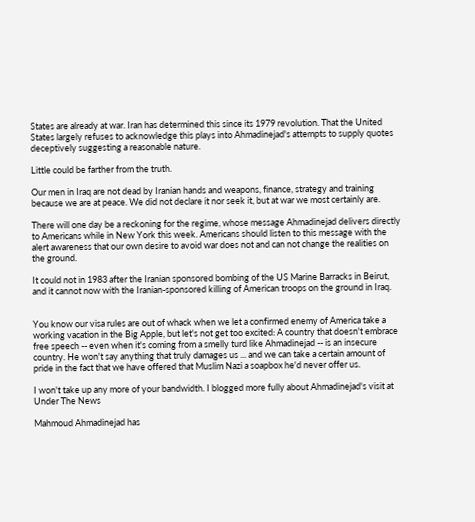States are already at war. Iran has determined this since its 1979 revolution. That the United States largely refuses to acknowledge this plays into Ahmadinejad's attempts to supply quotes deceptively suggesting a reasonable nature.

Little could be farther from the truth.

Our men in Iraq are not dead by Iranian hands and weapons, finance, strategy and training because we are at peace. We did not declare it nor seek it, but at war we most certainly are.

There will one day be a reckoning for the regime, whose message Ahmadinejad delivers directly to Americans while in New York this week. Americans should listen to this message with the alert awareness that our own desire to avoid war does not and can not change the realities on the ground.

It could not in 1983 after the Iranian sponsored bombing of the US Marine Barracks in Beirut, and it cannot now with the Iranian-sponsored killing of American troops on the ground in Iraq.


You know our visa rules are out of whack when we let a confirmed enemy of America take a working vacation in the Big Apple, but let's not get too excited: A country that doesn't embrace free speech -- even when it's coming from a smelly turd like Ahmadinejad -- is an insecure country. He won't say anything that truly damages us ... and we can take a certain amount of pride in the fact that we have offered that Muslim Nazi a soapbox he'd never offer us.

I won't take up any more of your bandwidth. I blogged more fully about Ahmadinejad's visit at Under The News

Mahmoud Ahmadinejad has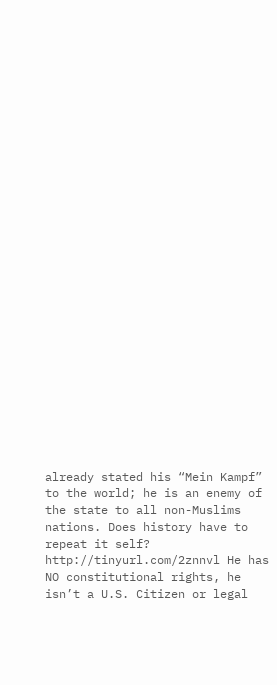already stated his “Mein Kampf” to the world; he is an enemy of the state to all non-Muslims nations. Does history have to repeat it self? http://tinyurl.com/2znnvl He has NO constitutional rights, he isn’t a U.S. Citizen or legal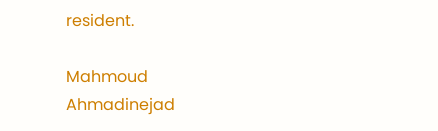resident.

Mahmoud Ahmadinejad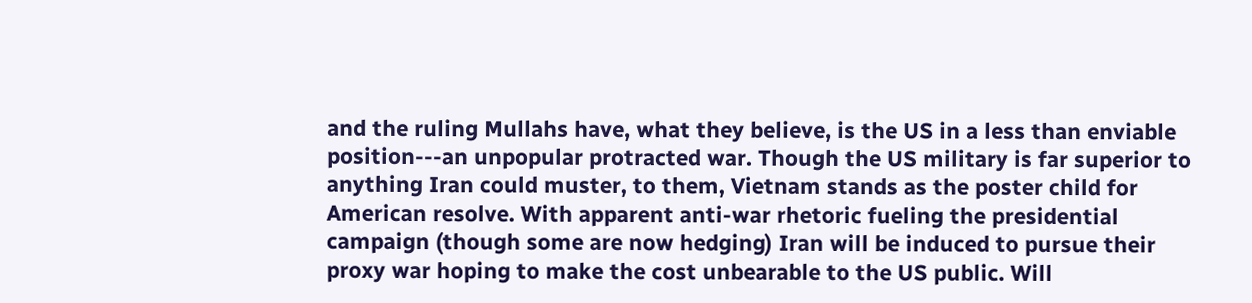and the ruling Mullahs have, what they believe, is the US in a less than enviable position---an unpopular protracted war. Though the US military is far superior to anything Iran could muster, to them, Vietnam stands as the poster child for American resolve. With apparent anti-war rhetoric fueling the presidential campaign (though some are now hedging) Iran will be induced to pursue their proxy war hoping to make the cost unbearable to the US public. Will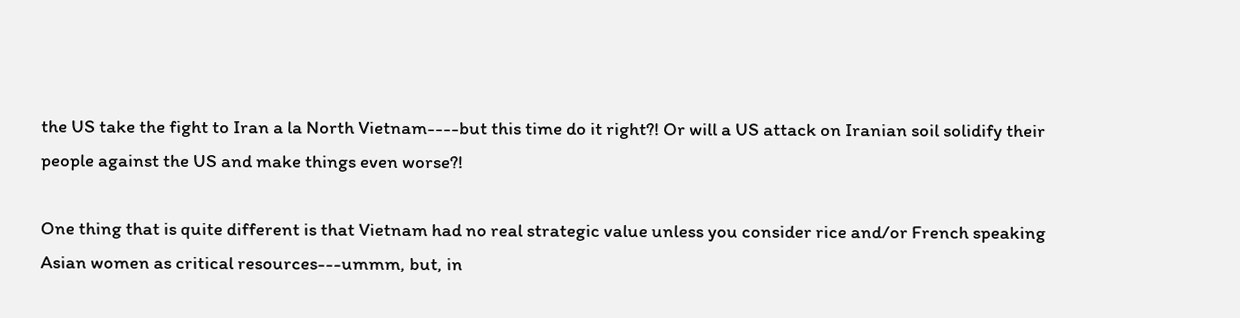the US take the fight to Iran a la North Vietnam----but this time do it right?! Or will a US attack on Iranian soil solidify their people against the US and make things even worse?!

One thing that is quite different is that Vietnam had no real strategic value unless you consider rice and/or French speaking Asian women as critical resources---ummm, but, in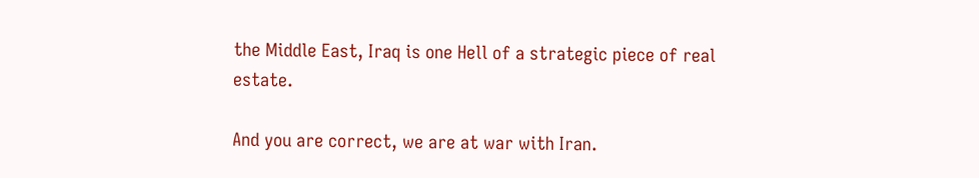the Middle East, Iraq is one Hell of a strategic piece of real estate.

And you are correct, we are at war with Iran.